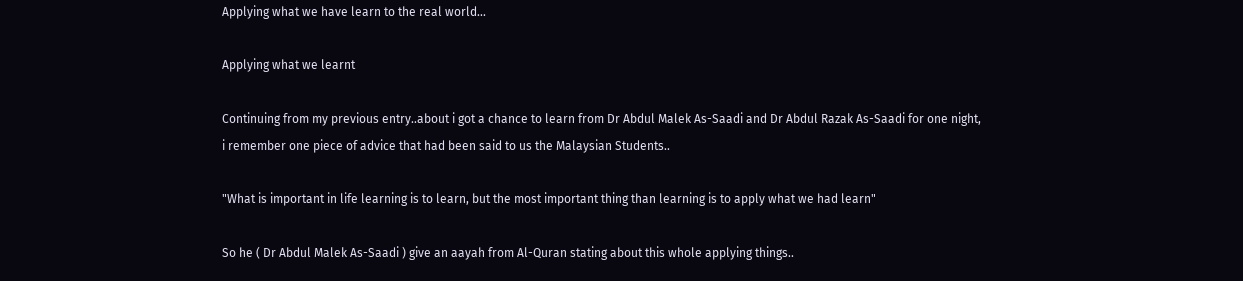Applying what we have learn to the real world...

Applying what we learnt

Continuing from my previous entry..about i got a chance to learn from Dr Abdul Malek As-Saadi and Dr Abdul Razak As-Saadi for one night, i remember one piece of advice that had been said to us the Malaysian Students..

"What is important in life learning is to learn, but the most important thing than learning is to apply what we had learn"

So he ( Dr Abdul Malek As-Saadi ) give an aayah from Al-Quran stating about this whole applying things..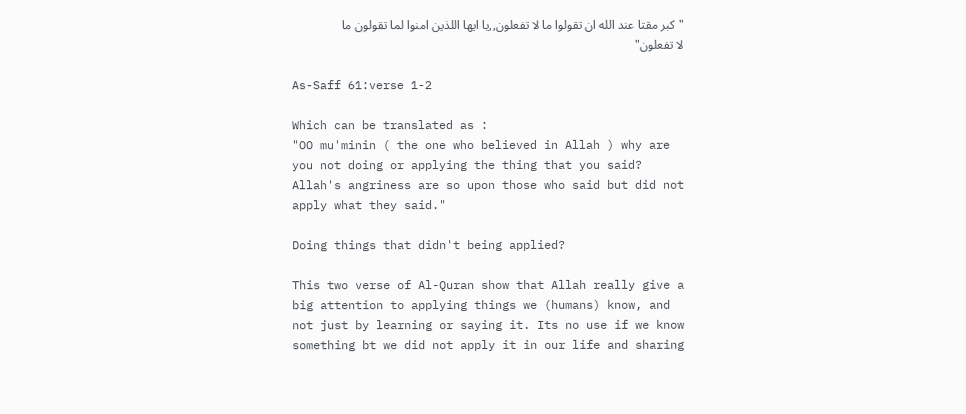"كبر مقتا عند الله ان تقولوا ما لا تفعلون,,يا ايها اللذين امنوا لما تقولون ما لا تفعلون"

As-Saff 61:verse 1-2

Which can be translated as :
"OO mu'minin ( the one who believed in Allah ) why are you not doing or applying the thing that you said? Allah's angriness are so upon those who said but did not apply what they said."

Doing things that didn't being applied?

This two verse of Al-Quran show that Allah really give a big attention to applying things we (humans) know, and not just by learning or saying it. Its no use if we know something bt we did not apply it in our life and sharing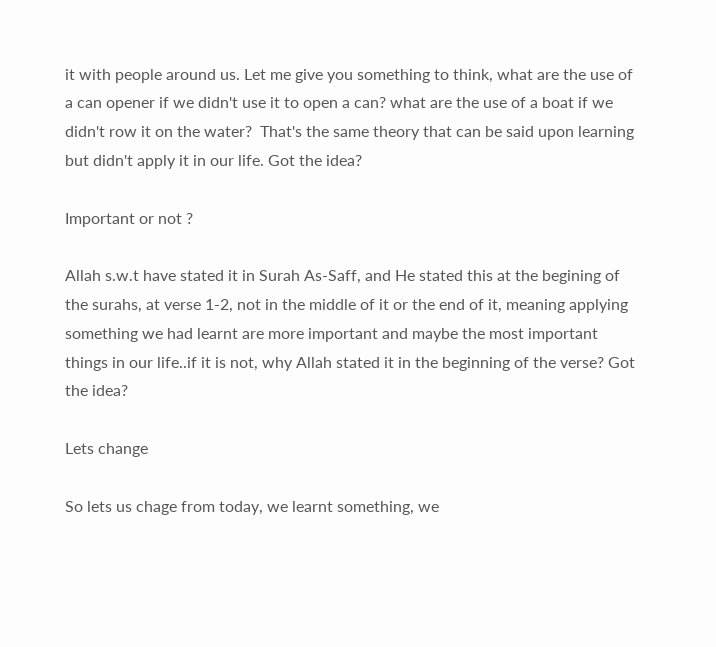it with people around us. Let me give you something to think, what are the use of a can opener if we didn't use it to open a can? what are the use of a boat if we didn't row it on the water?  That's the same theory that can be said upon learning but didn't apply it in our life. Got the idea?

Important or not ?

Allah s.w.t have stated it in Surah As-Saff, and He stated this at the begining of the surahs, at verse 1-2, not in the middle of it or the end of it, meaning applying something we had learnt are more important and maybe the most important things in our life..if it is not, why Allah stated it in the beginning of the verse? Got the idea?

Lets change

So lets us chage from today, we learnt something, we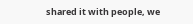shared it with people, we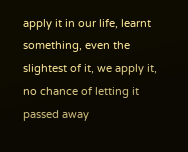apply it in our life, learnt something, even the slightest of it, we apply it, no chance of letting it passed away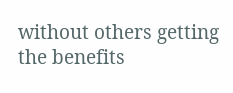without others getting the benefits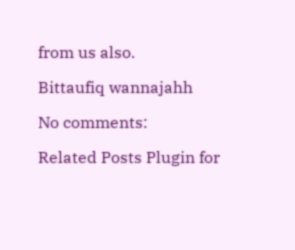from us also.

Bittaufiq wannajahh

No comments:

Related Posts Plugin for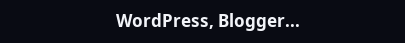WordPress, Blogger...